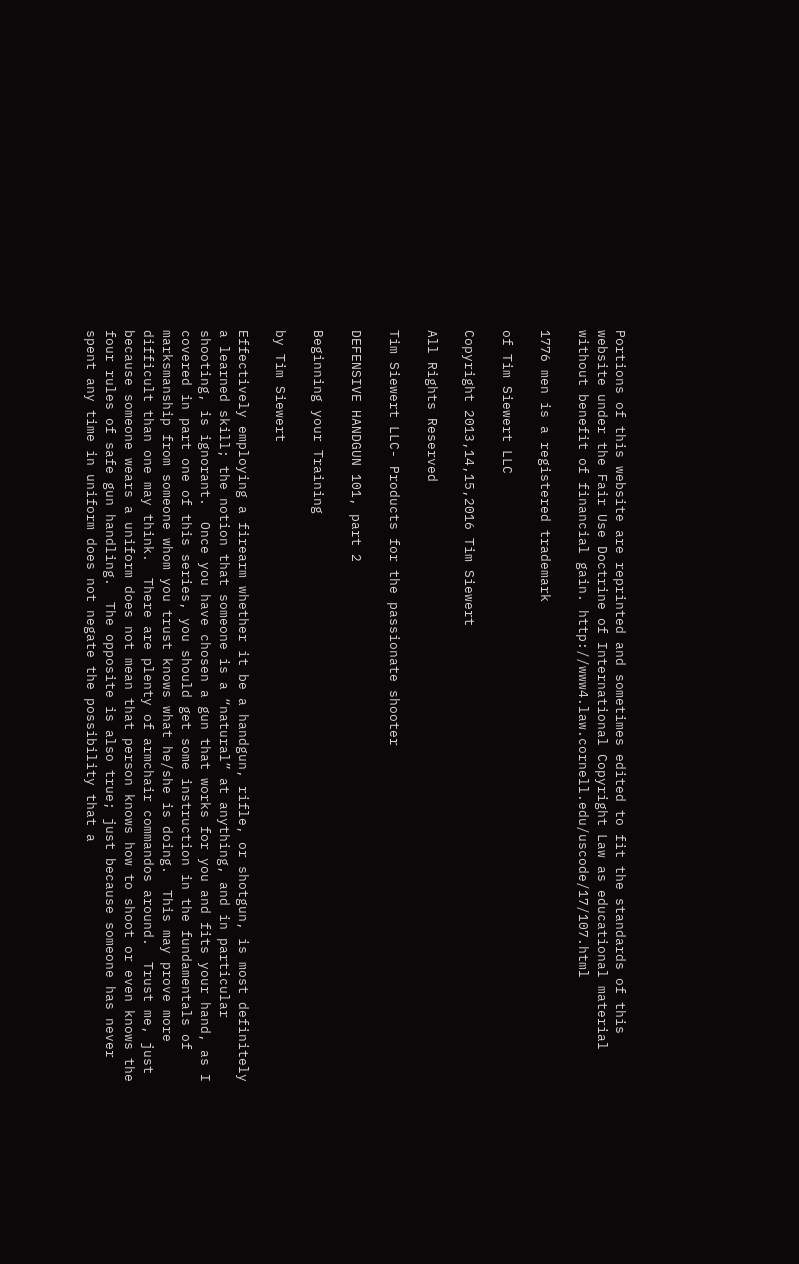Portions of this website are reprinted and sometimes edited to fit the standards of this website under the Fair Use Doctrine of International Copyright Law as educational material without benefit of financial gain. http://www4.law.cornell.edu/uscode/17/107.html

1776 men is a registered trademark

of Tim Siewert LLC

Copyright 2013,14,15,2016 Tim Siewert

All Rights Reserved

Tim Siewert LLC- Products for the passionate shooter

DEFENSIVE HANDGUN 101, part 2

Beginning your Training

by Tim Siewert

Effectively employing a firearm whether it be a handgun, rifle, or shotgun, is most definitely a learned skill; the notion that someone is a “natural” at anything, and in particular shooting, is ignorant.  Once you have chosen a gun that works for you and fits your hand, as I covered in part one of this series, you should get some instruction in the fundamentals of marksmanship from someone whom you trust knows what he/she is doing.  This may prove more difficult than one may think.  There are plenty of armchair commandos around.  Trust me, just because someone wears a uniform does not mean that person knows how to shoot or even knows the four rules of safe gun handling.  The opposite is also true; just because someone has never spent any time in uniform does not negate the possibility that a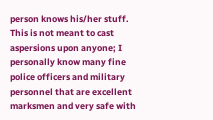person knows his/her stuff.  This is not meant to cast aspersions upon anyone; I personally know many fine police officers and military personnel that are excellent marksmen and very safe with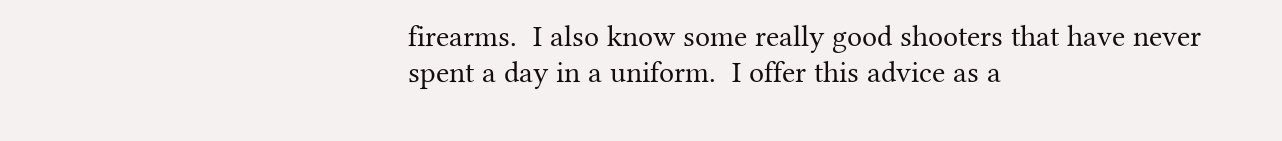firearms.  I also know some really good shooters that have never spent a day in a uniform.  I offer this advice as a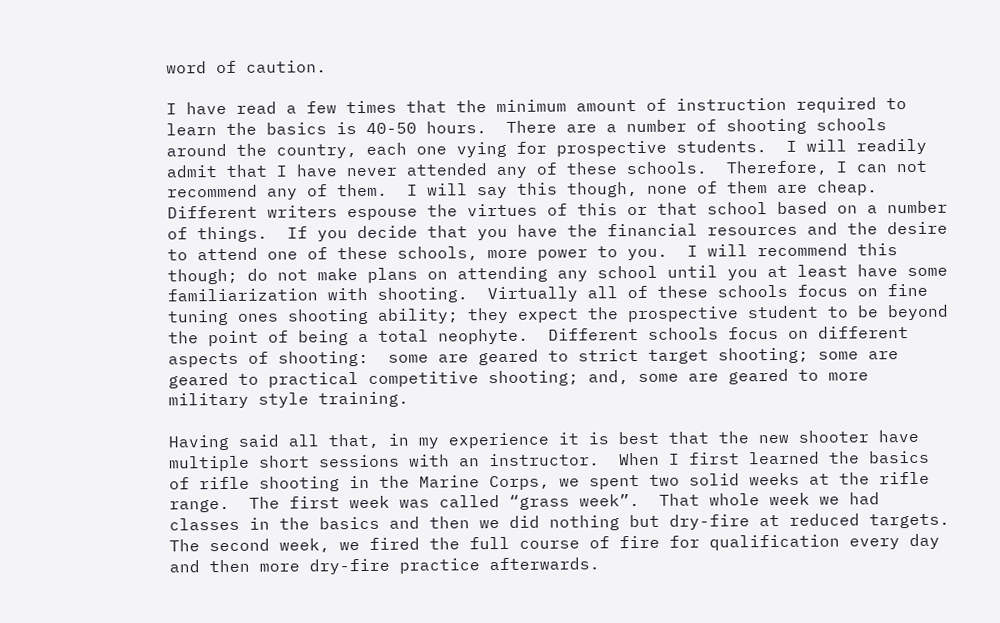word of caution.

I have read a few times that the minimum amount of instruction required to learn the basics is 40-50 hours.  There are a number of shooting schools around the country, each one vying for prospective students.  I will readily admit that I have never attended any of these schools.  Therefore, I can not recommend any of them.  I will say this though, none of them are cheap.  Different writers espouse the virtues of this or that school based on a number of things.  If you decide that you have the financial resources and the desire to attend one of these schools, more power to you.  I will recommend this though; do not make plans on attending any school until you at least have some familiarization with shooting.  Virtually all of these schools focus on fine tuning ones shooting ability; they expect the prospective student to be beyond the point of being a total neophyte.  Different schools focus on different aspects of shooting:  some are geared to strict target shooting; some are geared to practical competitive shooting; and, some are geared to more military style training.

Having said all that, in my experience it is best that the new shooter have multiple short sessions with an instructor.  When I first learned the basics of rifle shooting in the Marine Corps, we spent two solid weeks at the rifle range.  The first week was called “grass week”.  That whole week we had classes in the basics and then we did nothing but dry-fire at reduced targets.  The second week, we fired the full course of fire for qualification every day and then more dry-fire practice afterwards.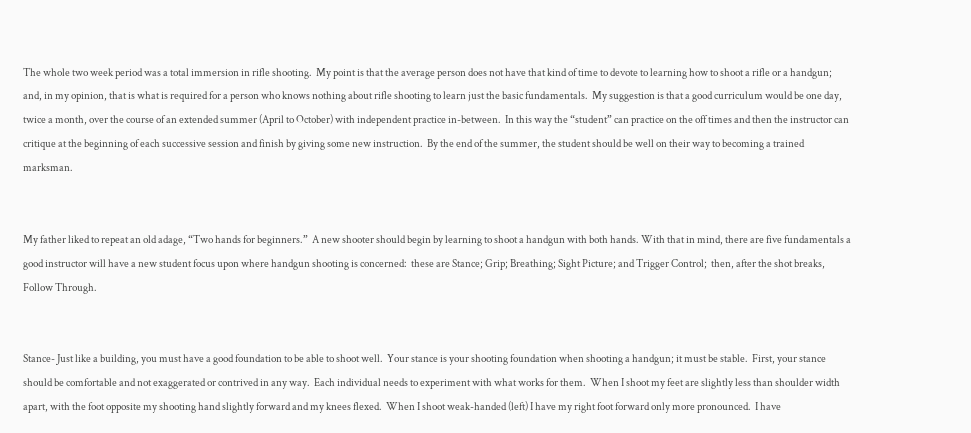The whole two week period was a total immersion in rifle shooting.  My point is that the average person does not have that kind of time to devote to learning how to shoot a rifle or a handgun; and, in my opinion, that is what is required for a person who knows nothing about rifle shooting to learn just the basic fundamentals.  My suggestion is that a good curriculum would be one day, twice a month, over the course of an extended summer (April to October) with independent practice in-between.  In this way the “student” can practice on the off times and then the instructor can critique at the beginning of each successive session and finish by giving some new instruction.  By the end of the summer, the student should be well on their way to becoming a trained marksman.


My father liked to repeat an old adage, “Two hands for beginners.”  A new shooter should begin by learning to shoot a handgun with both hands. With that in mind, there are five fundamentals a good instructor will have a new student focus upon where handgun shooting is concerned:  these are Stance; Grip; Breathing; Sight Picture; and Trigger Control;  then, after the shot breaks, Follow Through.


Stance- Just like a building, you must have a good foundation to be able to shoot well.  Your stance is your shooting foundation when shooting a handgun; it must be stable.  First, your stance should be comfortable and not exaggerated or contrived in any way.  Each individual needs to experiment with what works for them.  When I shoot my feet are slightly less than shoulder width apart, with the foot opposite my shooting hand slightly forward and my knees flexed.  When I shoot weak-handed (left) I have my right foot forward only more pronounced.  I have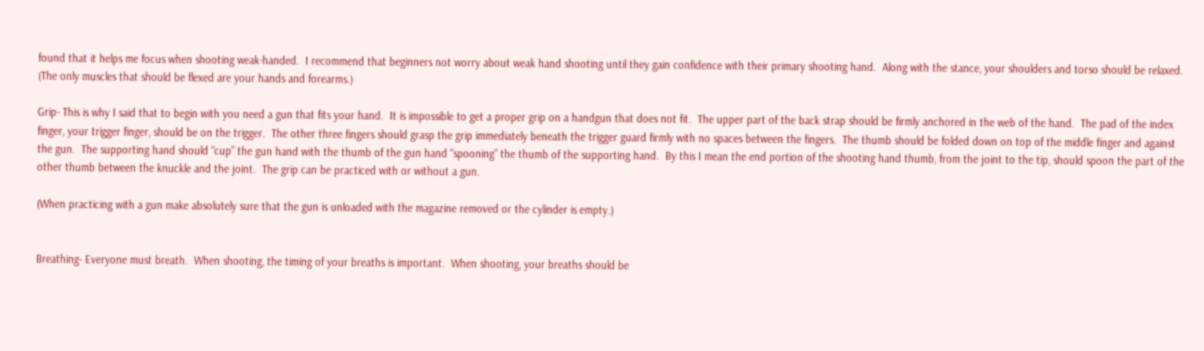found that it helps me focus when shooting weak-handed.  I recommend that beginners not worry about weak hand shooting until they gain confidence with their primary shooting hand.  Along with the stance, your shoulders and torso should be relaxed.  (The only muscles that should be flexed are your hands and forearms.)

Grip- This is why I said that to begin with you need a gun that fits your hand.  It is impossible to get a proper grip on a handgun that does not fit.  The upper part of the back strap should be firmly anchored in the web of the hand.  The pad of the index finger, your trigger finger, should be on the trigger.  The other three fingers should grasp the grip immediately beneath the trigger guard firmly with no spaces between the fingers.  The thumb should be folded down on top of the middle finger and against the gun.  The supporting hand should “cup” the gun hand with the thumb of the gun hand “spooning” the thumb of the supporting hand.  By this I mean the end portion of the shooting hand thumb, from the joint to the tip, should spoon the part of the other thumb between the knuckle and the joint.  The grip can be practiced with or without a gun.

(When practicing with a gun make absolutely sure that the gun is unloaded with the magazine removed or the cylinder is empty.)


Breathing- Everyone must breath.  When shooting, the timing of your breaths is important.  When shooting, your breaths should be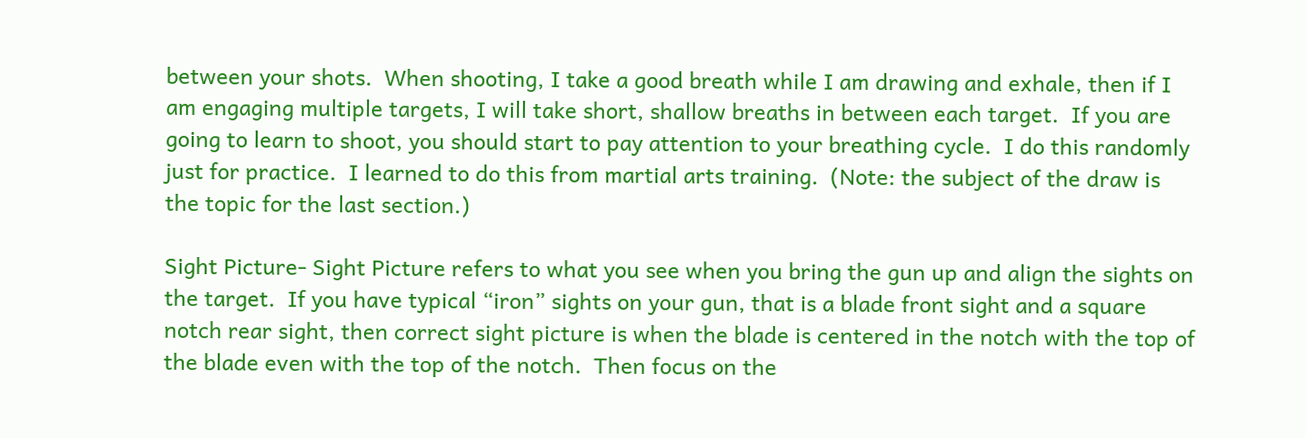between your shots.  When shooting, I take a good breath while I am drawing and exhale, then if I am engaging multiple targets, I will take short, shallow breaths in between each target.  If you are going to learn to shoot, you should start to pay attention to your breathing cycle.  I do this randomly just for practice.  I learned to do this from martial arts training.  (Note: the subject of the draw is the topic for the last section.)

Sight Picture- Sight Picture refers to what you see when you bring the gun up and align the sights on the target.  If you have typical “iron” sights on your gun, that is a blade front sight and a square notch rear sight, then correct sight picture is when the blade is centered in the notch with the top of the blade even with the top of the notch.  Then focus on the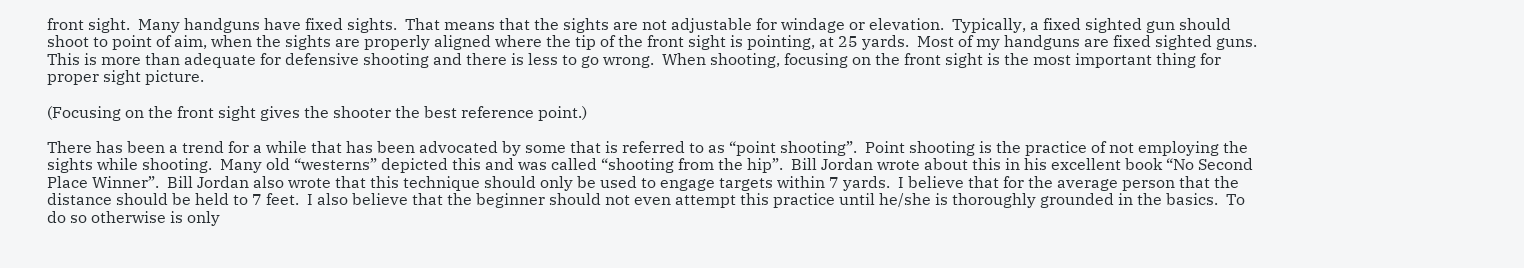front sight.  Many handguns have fixed sights.  That means that the sights are not adjustable for windage or elevation.  Typically, a fixed sighted gun should shoot to point of aim, when the sights are properly aligned where the tip of the front sight is pointing, at 25 yards.  Most of my handguns are fixed sighted guns.  This is more than adequate for defensive shooting and there is less to go wrong.  When shooting, focusing on the front sight is the most important thing for proper sight picture.

(Focusing on the front sight gives the shooter the best reference point.)

There has been a trend for a while that has been advocated by some that is referred to as “point shooting”.  Point shooting is the practice of not employing the sights while shooting.  Many old “westerns” depicted this and was called “shooting from the hip”.  Bill Jordan wrote about this in his excellent book “No Second Place Winner”.  Bill Jordan also wrote that this technique should only be used to engage targets within 7 yards.  I believe that for the average person that the distance should be held to 7 feet.  I also believe that the beginner should not even attempt this practice until he/she is thoroughly grounded in the basics.  To do so otherwise is only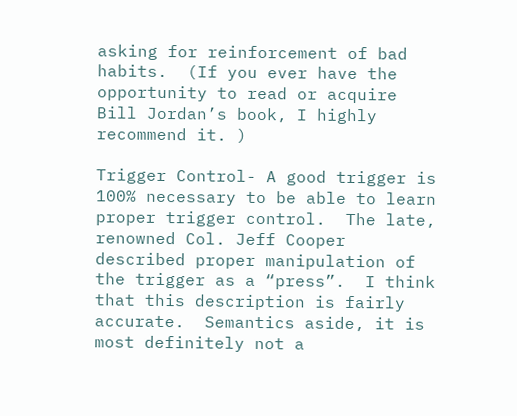asking for reinforcement of bad habits.  (If you ever have the opportunity to read or acquire Bill Jordan’s book, I highly recommend it. )

Trigger Control- A good trigger is 100% necessary to be able to learn proper trigger control.  The late, renowned Col. Jeff Cooper described proper manipulation of the trigger as a “press”.  I think that this description is fairly accurate.  Semantics aside, it is most definitely not a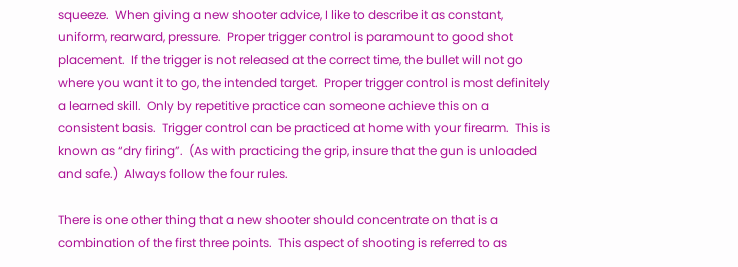squeeze.  When giving a new shooter advice, I like to describe it as constant, uniform, rearward, pressure.  Proper trigger control is paramount to good shot placement.  If the trigger is not released at the correct time, the bullet will not go where you want it to go, the intended target.  Proper trigger control is most definitely a learned skill.  Only by repetitive practice can someone achieve this on a consistent basis.  Trigger control can be practiced at home with your firearm.  This is known as “dry firing”.  (As with practicing the grip, insure that the gun is unloaded and safe.)  Always follow the four rules.

There is one other thing that a new shooter should concentrate on that is a combination of the first three points.  This aspect of shooting is referred to as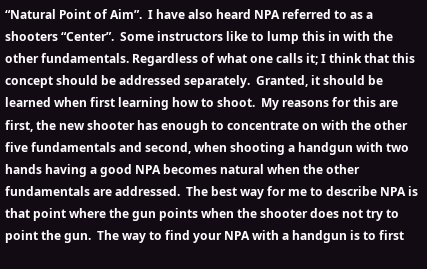“Natural Point of Aim”.  I have also heard NPA referred to as a shooters “Center”.  Some instructors like to lump this in with the other fundamentals. Regardless of what one calls it; I think that this concept should be addressed separately.  Granted, it should be learned when first learning how to shoot.  My reasons for this are first, the new shooter has enough to concentrate on with the other five fundamentals and second, when shooting a handgun with two hands having a good NPA becomes natural when the other fundamentals are addressed.  The best way for me to describe NPA is that point where the gun points when the shooter does not try to point the gun.  The way to find your NPA with a handgun is to first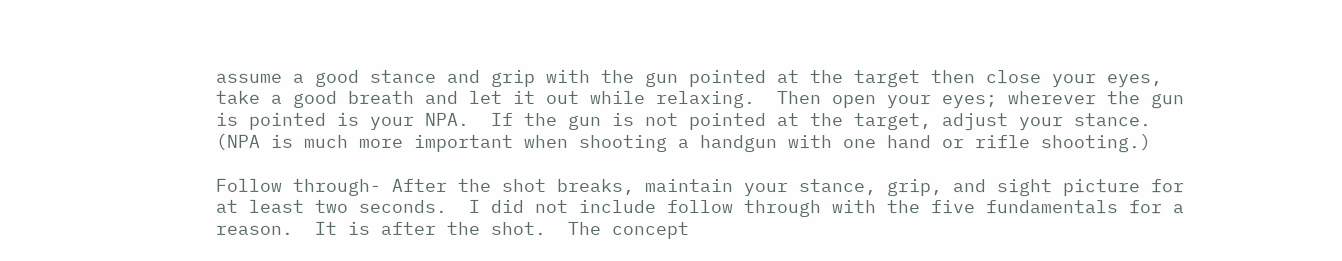assume a good stance and grip with the gun pointed at the target then close your eyes, take a good breath and let it out while relaxing.  Then open your eyes; wherever the gun is pointed is your NPA.  If the gun is not pointed at the target, adjust your stance.  (NPA is much more important when shooting a handgun with one hand or rifle shooting.)

Follow through- After the shot breaks, maintain your stance, grip, and sight picture for at least two seconds.  I did not include follow through with the five fundamentals for a reason.  It is after the shot.  The concept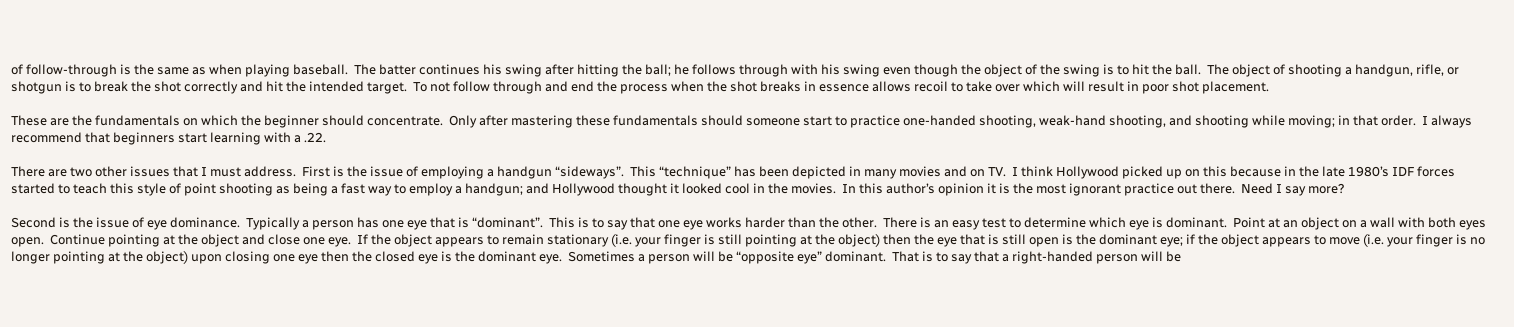of follow-through is the same as when playing baseball.  The batter continues his swing after hitting the ball; he follows through with his swing even though the object of the swing is to hit the ball.  The object of shooting a handgun, rifle, or shotgun is to break the shot correctly and hit the intended target.  To not follow through and end the process when the shot breaks in essence allows recoil to take over which will result in poor shot placement.

These are the fundamentals on which the beginner should concentrate.  Only after mastering these fundamentals should someone start to practice one-handed shooting, weak-hand shooting, and shooting while moving; in that order.  I always recommend that beginners start learning with a .22.

There are two other issues that I must address.  First is the issue of employing a handgun “sideways”.  This “technique” has been depicted in many movies and on TV.  I think Hollywood picked up on this because in the late 1980’s IDF forces started to teach this style of point shooting as being a fast way to employ a handgun; and Hollywood thought it looked cool in the movies.  In this author’s opinion it is the most ignorant practice out there.  Need I say more?

Second is the issue of eye dominance.  Typically a person has one eye that is “dominant”.  This is to say that one eye works harder than the other.  There is an easy test to determine which eye is dominant.  Point at an object on a wall with both eyes open.  Continue pointing at the object and close one eye.  If the object appears to remain stationary (i.e. your finger is still pointing at the object) then the eye that is still open is the dominant eye; if the object appears to move (i.e. your finger is no longer pointing at the object) upon closing one eye then the closed eye is the dominant eye.  Sometimes a person will be “opposite eye” dominant.  That is to say that a right-handed person will be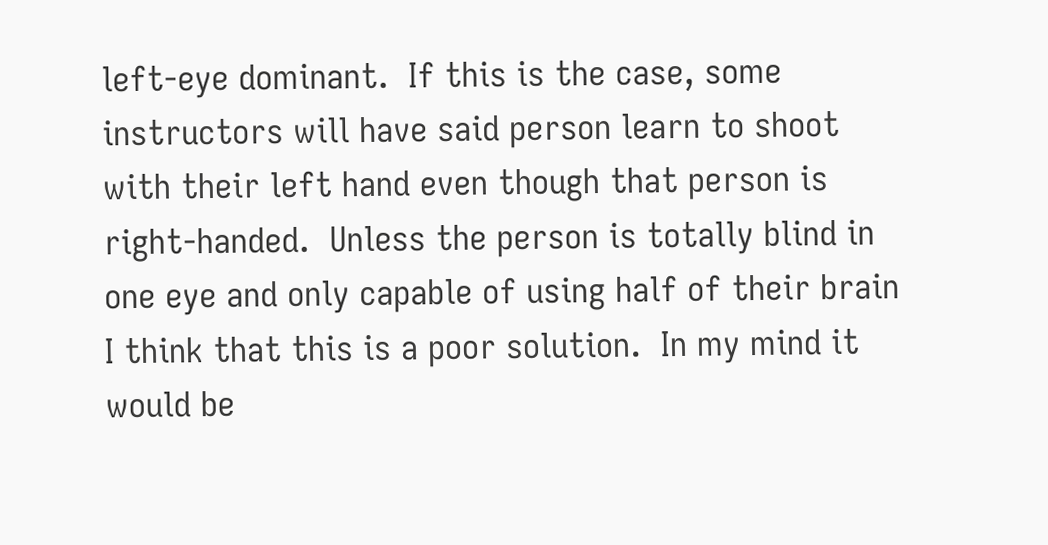left-eye dominant.  If this is the case, some instructors will have said person learn to shoot with their left hand even though that person is right-handed.  Unless the person is totally blind in one eye and only capable of using half of their brain I think that this is a poor solution.  In my mind it would be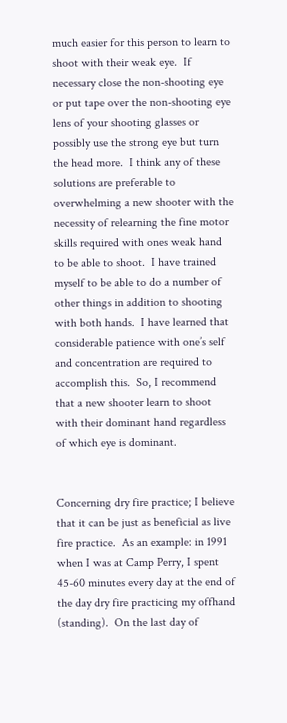much easier for this person to learn to shoot with their weak eye.  If necessary close the non-shooting eye or put tape over the non-shooting eye lens of your shooting glasses or possibly use the strong eye but turn the head more.  I think any of these solutions are preferable to overwhelming a new shooter with the necessity of relearning the fine motor skills required with ones weak hand to be able to shoot.  I have trained myself to be able to do a number of other things in addition to shooting with both hands.  I have learned that considerable patience with one’s self and concentration are required to accomplish this.  So, I recommend that a new shooter learn to shoot with their dominant hand regardless of which eye is dominant.


Concerning dry fire practice; I believe that it can be just as beneficial as live fire practice.  As an example: in 1991 when I was at Camp Perry, I spent 45-60 minutes every day at the end of the day dry fire practicing my offhand (standing).  On the last day of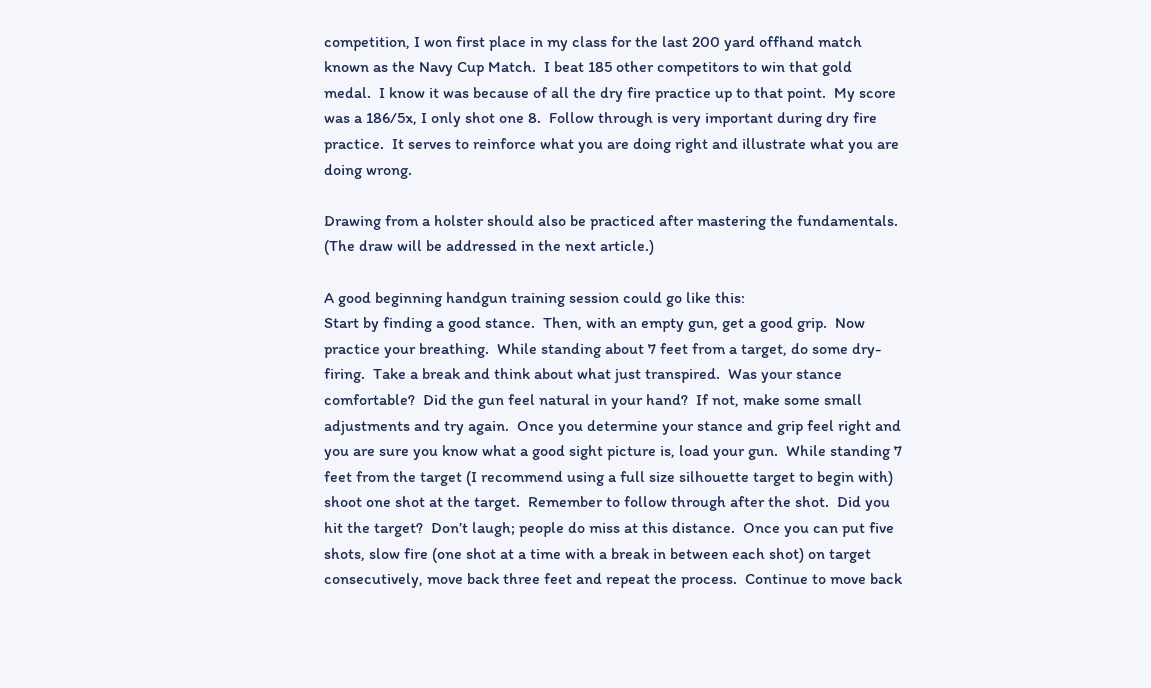competition, I won first place in my class for the last 200 yard offhand match known as the Navy Cup Match.  I beat 185 other competitors to win that gold medal.  I know it was because of all the dry fire practice up to that point.  My score was a 186/5x, I only shot one 8.  Follow through is very important during dry fire practice.  It serves to reinforce what you are doing right and illustrate what you are doing wrong.

Drawing from a holster should also be practiced after mastering the fundamentals. (The draw will be addressed in the next article.)

A good beginning handgun training session could go like this:
Start by finding a good stance.  Then, with an empty gun, get a good grip.  Now practice your breathing.  While standing about 7 feet from a target, do some dry-firing.  Take a break and think about what just transpired.  Was your stance comfortable?  Did the gun feel natural in your hand?  If not, make some small adjustments and try again.  Once you determine your stance and grip feel right and you are sure you know what a good sight picture is, load your gun.  While standing 7 feet from the target (I recommend using a full size silhouette target to begin with) shoot one shot at the target.  Remember to follow through after the shot.  Did you hit the target?  Don’t laugh; people do miss at this distance.  Once you can put five shots, slow fire (one shot at a time with a break in between each shot) on target consecutively, move back three feet and repeat the process.  Continue to move back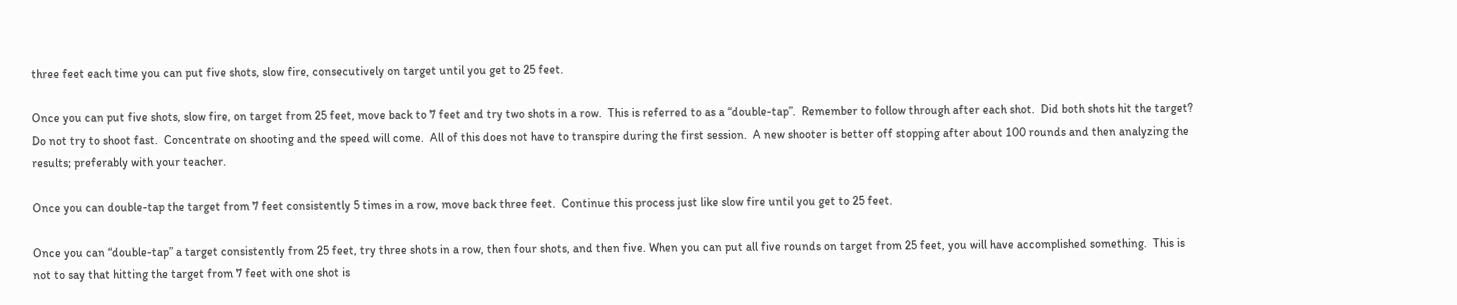three feet each time you can put five shots, slow fire, consecutively on target until you get to 25 feet.

Once you can put five shots, slow fire, on target from 25 feet, move back to 7 feet and try two shots in a row.  This is referred to as a “double-tap”.  Remember to follow through after each shot.  Did both shots hit the target?  Do not try to shoot fast.  Concentrate on shooting and the speed will come.  All of this does not have to transpire during the first session.  A new shooter is better off stopping after about 100 rounds and then analyzing the results; preferably with your teacher.

Once you can double-tap the target from 7 feet consistently 5 times in a row, move back three feet.  Continue this process just like slow fire until you get to 25 feet.

Once you can “double-tap” a target consistently from 25 feet, try three shots in a row, then four shots, and then five. When you can put all five rounds on target from 25 feet, you will have accomplished something.  This is not to say that hitting the target from 7 feet with one shot is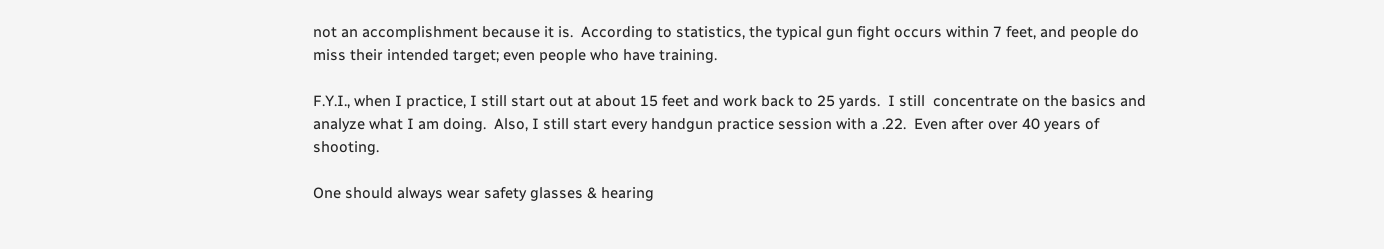not an accomplishment because it is.  According to statistics, the typical gun fight occurs within 7 feet, and people do miss their intended target; even people who have training.

F.Y.I., when I practice, I still start out at about 15 feet and work back to 25 yards.  I still  concentrate on the basics and analyze what I am doing.  Also, I still start every handgun practice session with a .22.  Even after over 40 years of shooting.

One should always wear safety glasses & hearing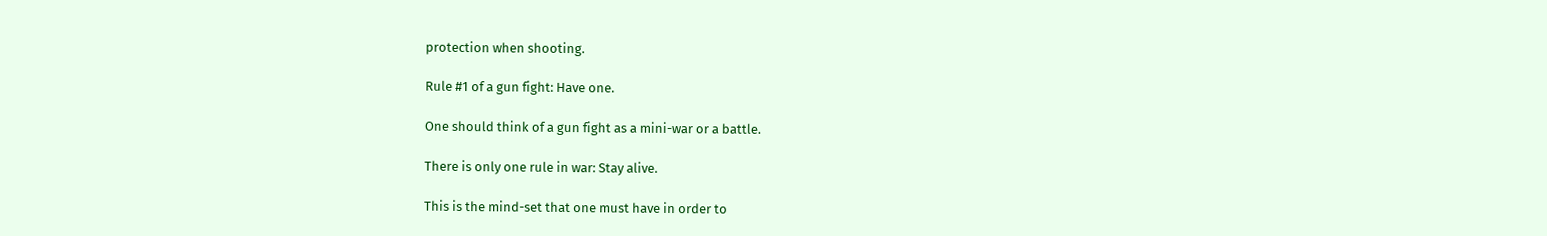protection when shooting.

Rule #1 of a gun fight: Have one.

One should think of a gun fight as a mini-war or a battle.

There is only one rule in war: Stay alive.

This is the mind-set that one must have in order to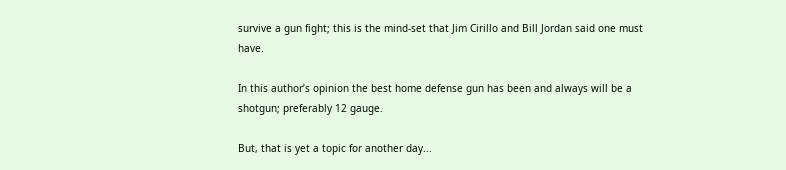survive a gun fight; this is the mind-set that Jim Cirillo and Bill Jordan said one must have.

In this author’s opinion the best home defense gun has been and always will be a shotgun; preferably 12 gauge.

But, that is yet a topic for another day...